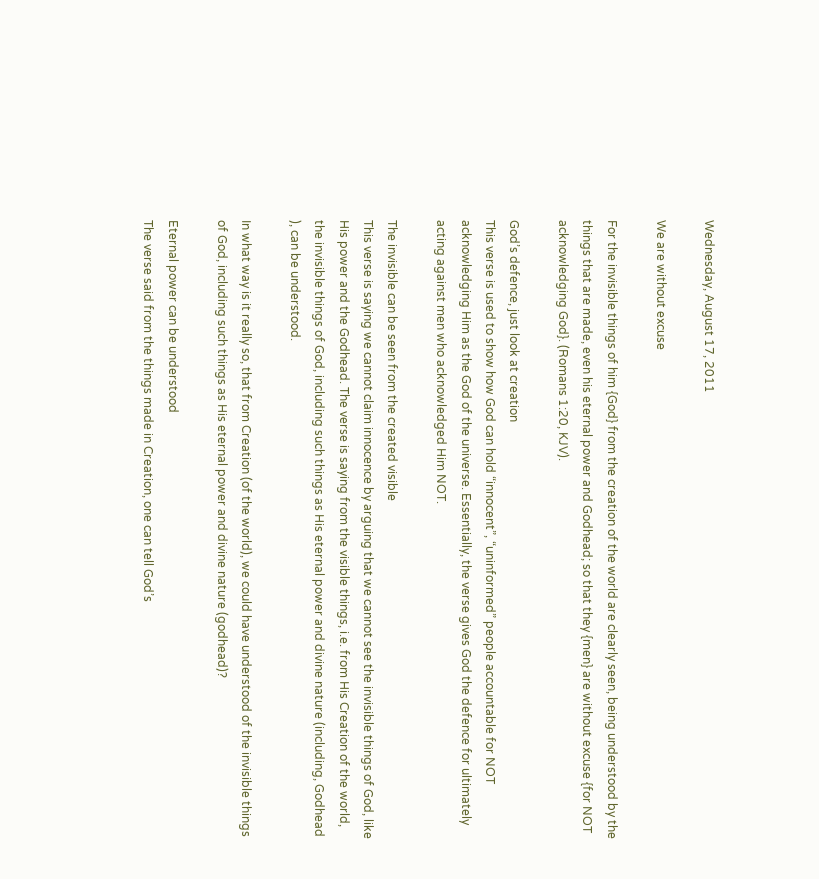Wednesday, August 17, 2011

We are without excuse

For the invisible things of him {God} from the creation of the world are clearly seen, being understood by the things that are made, even his eternal power and Godhead; so that they {men} are without excuse {for NOT acknowledging God}. (Romans 1:20, KJV).

God’s defence, just look at creation
This verse is used to show how God can hold “innocent”, “uninformed” people accountable for NOT acknowledging Him as the God of the universe. Essentially, the verse gives God the defence for ultimately acting against men who acknowledged Him NOT.

The invisible can be seen from the created visible
This verse is saying we cannot claim innocence by arguing that we cannot see the invisible things of God, like His power and the Godhead. The verse is saying from the visible things, i.e. from His Creation of the world, the invisible things of God, including such things as His eternal power and divine nature (including, Godhead ), can be understood.

In what way is it really so, that from Creation (of the world), we could have understood of the invisible things of God, including such things as His eternal power and divine nature (godhead)?

Eternal power can be understood
The verse said from the things made in Creation, one can tell God’s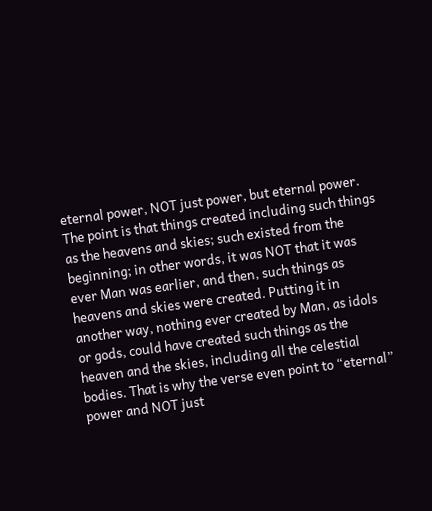eternal power, NOT just power, but eternal power. The point is that things created including such things as the heavens and skies; such existed from the beginning; in other words, it was NOT that it was ever Man was earlier, and then, such things as heavens and skies were created. Putting it in another way, nothing ever created by Man, as idols or gods, could have created such things as the heaven and the skies, including all the celestial bodies. That is why the verse even point to “eternal” power and NOT just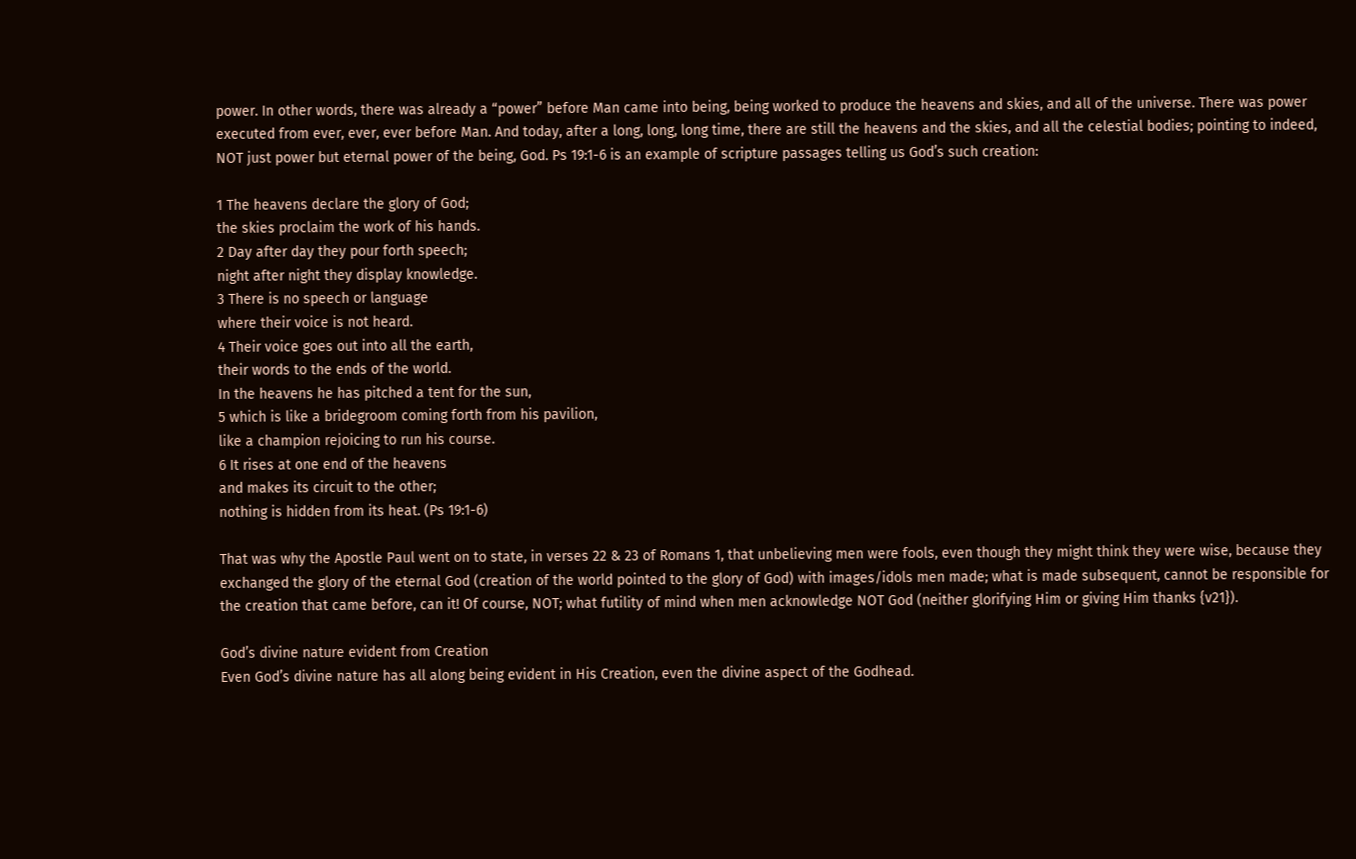power. In other words, there was already a “power” before Man came into being, being worked to produce the heavens and skies, and all of the universe. There was power executed from ever, ever, ever before Man. And today, after a long, long, long time, there are still the heavens and the skies, and all the celestial bodies; pointing to indeed, NOT just power but eternal power of the being, God. Ps 19:1-6 is an example of scripture passages telling us God’s such creation:

1 The heavens declare the glory of God;
the skies proclaim the work of his hands.
2 Day after day they pour forth speech;
night after night they display knowledge.
3 There is no speech or language
where their voice is not heard.
4 Their voice goes out into all the earth,
their words to the ends of the world.
In the heavens he has pitched a tent for the sun,
5 which is like a bridegroom coming forth from his pavilion,
like a champion rejoicing to run his course.
6 It rises at one end of the heavens
and makes its circuit to the other;
nothing is hidden from its heat. (Ps 19:1-6)

That was why the Apostle Paul went on to state, in verses 22 & 23 of Romans 1, that unbelieving men were fools, even though they might think they were wise, because they exchanged the glory of the eternal God (creation of the world pointed to the glory of God) with images/idols men made; what is made subsequent, cannot be responsible for the creation that came before, can it! Of course, NOT; what futility of mind when men acknowledge NOT God (neither glorifying Him or giving Him thanks {v21}).

God’s divine nature evident from Creation
Even God’s divine nature has all along being evident in His Creation, even the divine aspect of the Godhead.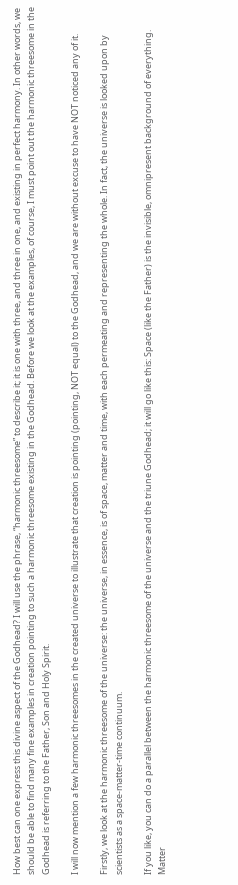How best can one express this divine aspect of the Godhead? I will use the phrase, “harmonic threesome” to describe it; it is one with three, and three in one, and existing in perfect harmony. In other words, we should be able to find many fine examples in creation pointing to such a harmonic threesome existing in the Godhead. Before we look at the examples, of course, I must point out the harmonic threesome in the Godhead is referring to the Father, Son and Holy Spirit.

I will now mention a few harmonic threesomes in the created universe to illustrate that creation is pointing (pointing, NOT equal) to the Godhead, and we are without excuse to have NOT noticed any of it.

Firstly, we look at the harmonic threesome of the universe: the universe, in essence, is of space, matter and time, with each permeating and representing the whole. In fact, the universe is looked upon by scientists as a space-matter-time continuum.

If you like, you can do a parallel between the harmonic threesome of the universe and the triune Godhead; it will go like this: Space (like the Father) is the invisible, omnipresent background of everything. Matter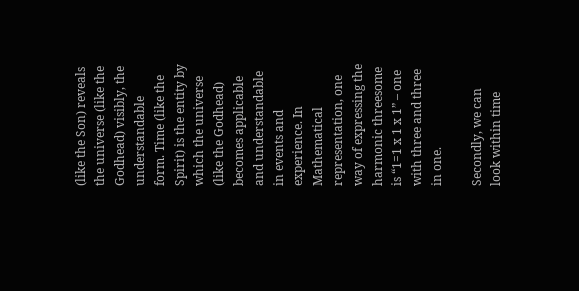(like the Son) reveals the universe (like the Godhead) visibly, the understandable form. Time (like the Spirit) is the entity by which the universe (like the Godhead) becomes applicable and understandable in events and experience. In Mathematical representation, one way of expressing the harmonic threesome is “1=1 x 1 x 1” – one with three and three in one.

Secondly, we can look within time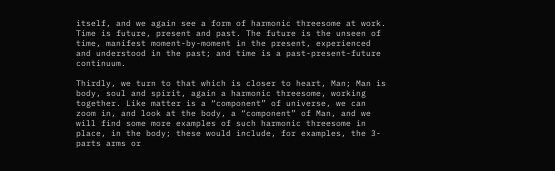itself, and we again see a form of harmonic threesome at work. Time is future, present and past. The future is the unseen of time, manifest moment-by-moment in the present, experienced and understood in the past; and time is a past-present-future continuum.

Thirdly, we turn to that which is closer to heart, Man; Man is body, soul and spirit, again a harmonic threesome, working together. Like matter is a “component” of universe, we can zoom in, and look at the body, a “component” of Man, and we will find some more examples of such harmonic threesome in place, in the body; these would include, for examples, the 3-parts arms or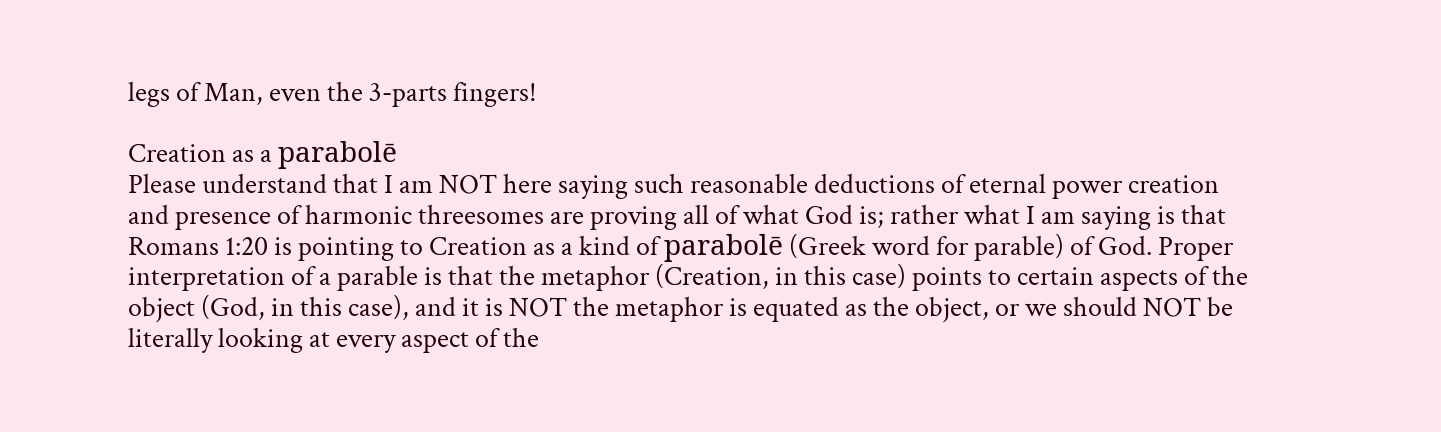legs of Man, even the 3-parts fingers!

Creation as a parabolē
Please understand that I am NOT here saying such reasonable deductions of eternal power creation and presence of harmonic threesomes are proving all of what God is; rather what I am saying is that Romans 1:20 is pointing to Creation as a kind of parabolē (Greek word for parable) of God. Proper interpretation of a parable is that the metaphor (Creation, in this case) points to certain aspects of the object (God, in this case), and it is NOT the metaphor is equated as the object, or we should NOT be literally looking at every aspect of the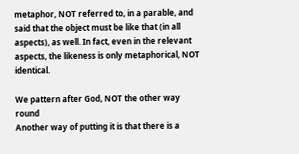metaphor, NOT referred to, in a parable, and said that the object must be like that (in all aspects), as well. In fact, even in the relevant aspects, the likeness is only metaphorical, NOT identical.

We pattern after God, NOT the other way round
Another way of putting it is that there is a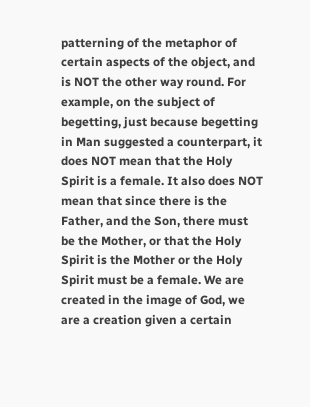patterning of the metaphor of certain aspects of the object, and is NOT the other way round. For example, on the subject of begetting, just because begetting in Man suggested a counterpart, it does NOT mean that the Holy Spirit is a female. It also does NOT mean that since there is the Father, and the Son, there must be the Mother, or that the Holy Spirit is the Mother or the Holy Spirit must be a female. We are created in the image of God, we are a creation given a certain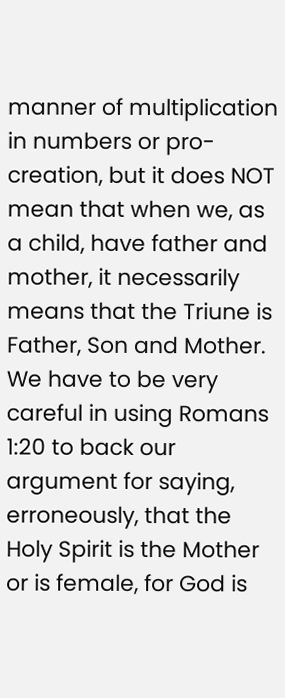manner of multiplication in numbers or pro-creation, but it does NOT mean that when we, as a child, have father and mother, it necessarily means that the Triune is Father, Son and Mother. We have to be very careful in using Romans 1:20 to back our argument for saying, erroneously, that the Holy Spirit is the Mother or is female, for God is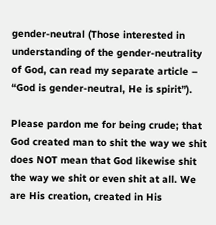gender-neutral (Those interested in understanding of the gender-neutrality of God, can read my separate article – “God is gender-neutral, He is spirit”).

Please pardon me for being crude; that God created man to shit the way we shit does NOT mean that God likewise shit the way we shit or even shit at all. We are His creation, created in His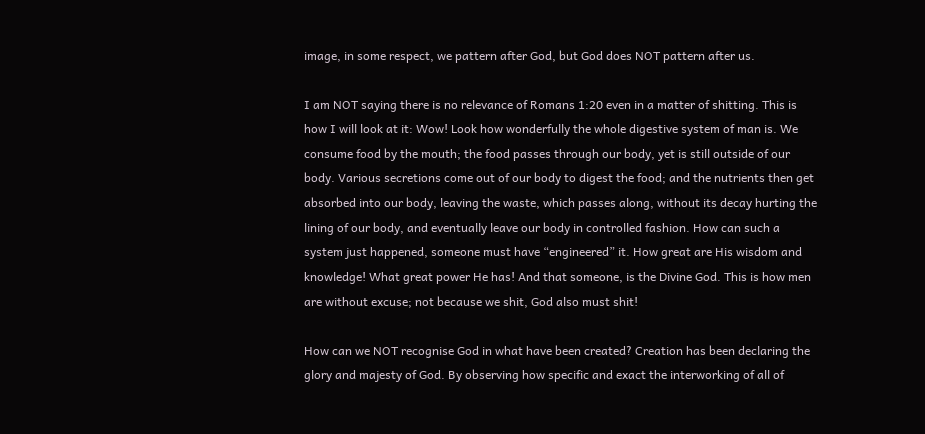image, in some respect, we pattern after God, but God does NOT pattern after us.

I am NOT saying there is no relevance of Romans 1:20 even in a matter of shitting. This is how I will look at it: Wow! Look how wonderfully the whole digestive system of man is. We consume food by the mouth; the food passes through our body, yet is still outside of our body. Various secretions come out of our body to digest the food; and the nutrients then get absorbed into our body, leaving the waste, which passes along, without its decay hurting the lining of our body, and eventually leave our body in controlled fashion. How can such a system just happened, someone must have “engineered” it. How great are His wisdom and knowledge! What great power He has! And that someone, is the Divine God. This is how men are without excuse; not because we shit, God also must shit!

How can we NOT recognise God in what have been created? Creation has been declaring the glory and majesty of God. By observing how specific and exact the interworking of all of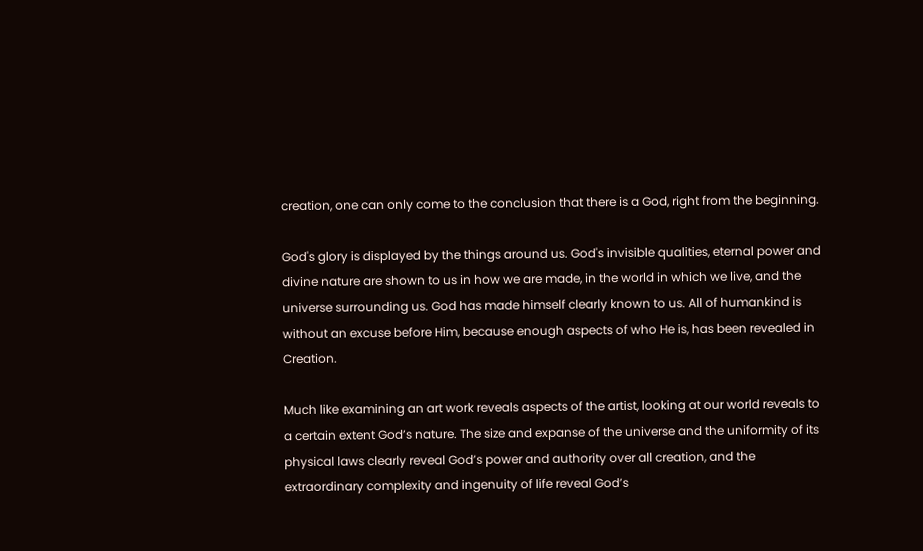creation, one can only come to the conclusion that there is a God, right from the beginning.

God's glory is displayed by the things around us. God's invisible qualities, eternal power and divine nature are shown to us in how we are made, in the world in which we live, and the universe surrounding us. God has made himself clearly known to us. All of humankind is without an excuse before Him, because enough aspects of who He is, has been revealed in Creation.

Much like examining an art work reveals aspects of the artist, looking at our world reveals to a certain extent God’s nature. The size and expanse of the universe and the uniformity of its physical laws clearly reveal God’s power and authority over all creation, and the extraordinary complexity and ingenuity of life reveal God’s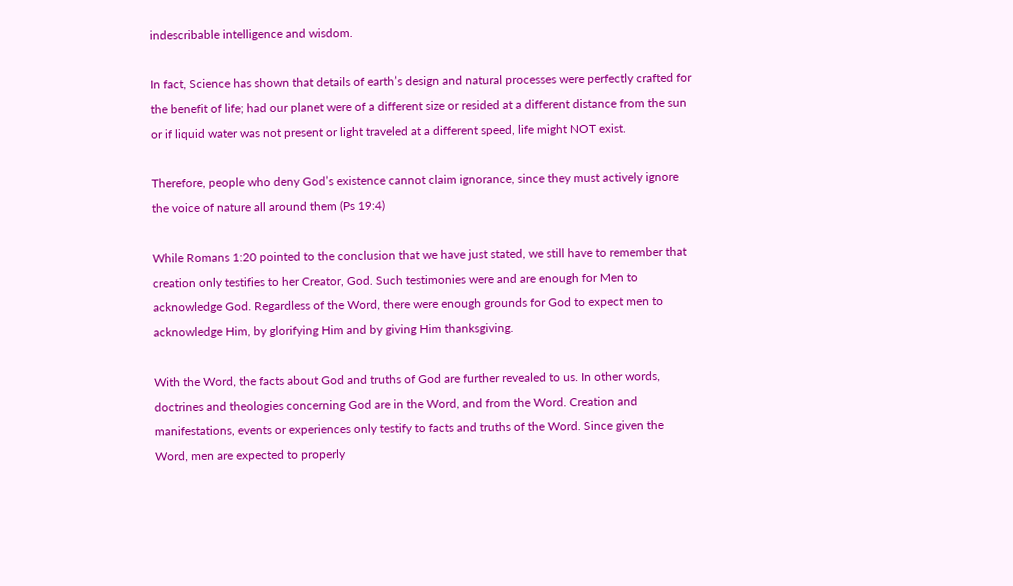indescribable intelligence and wisdom.

In fact, Science has shown that details of earth’s design and natural processes were perfectly crafted for the benefit of life; had our planet were of a different size or resided at a different distance from the sun or if liquid water was not present or light traveled at a different speed, life might NOT exist.

Therefore, people who deny God’s existence cannot claim ignorance, since they must actively ignore the voice of nature all around them (Ps 19:4)

While Romans 1:20 pointed to the conclusion that we have just stated, we still have to remember that creation only testifies to her Creator, God. Such testimonies were and are enough for Men to acknowledge God. Regardless of the Word, there were enough grounds for God to expect men to acknowledge Him, by glorifying Him and by giving Him thanksgiving.

With the Word, the facts about God and truths of God are further revealed to us. In other words, doctrines and theologies concerning God are in the Word, and from the Word. Creation and manifestations, events or experiences only testify to facts and truths of the Word. Since given the Word, men are expected to properly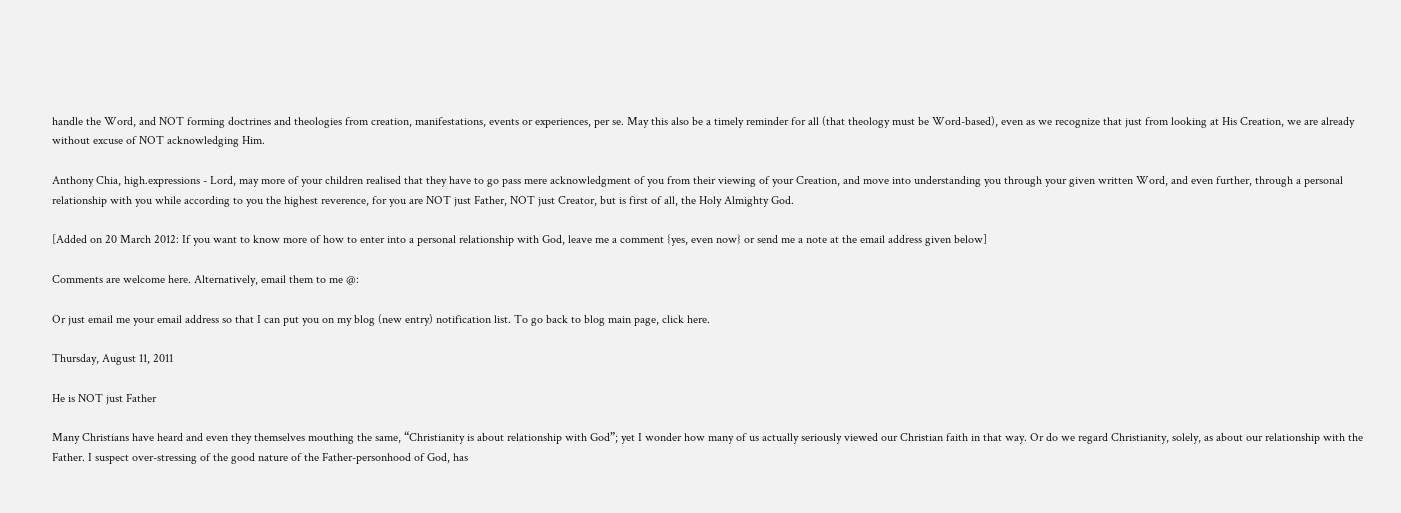handle the Word, and NOT forming doctrines and theologies from creation, manifestations, events or experiences, per se. May this also be a timely reminder for all (that theology must be Word-based), even as we recognize that just from looking at His Creation, we are already without excuse of NOT acknowledging Him.

Anthony Chia, high.expressions - Lord, may more of your children realised that they have to go pass mere acknowledgment of you from their viewing of your Creation, and move into understanding you through your given written Word, and even further, through a personal relationship with you while according to you the highest reverence, for you are NOT just Father, NOT just Creator, but is first of all, the Holy Almighty God.

[Added on 20 March 2012: If you want to know more of how to enter into a personal relationship with God, leave me a comment {yes, even now} or send me a note at the email address given below]

Comments are welcome here. Alternatively, email them to me @:

Or just email me your email address so that I can put you on my blog (new entry) notification list. To go back to blog main page, click here.

Thursday, August 11, 2011

He is NOT just Father

Many Christians have heard and even they themselves mouthing the same, “Christianity is about relationship with God”; yet I wonder how many of us actually seriously viewed our Christian faith in that way. Or do we regard Christianity, solely, as about our relationship with the Father. I suspect over-stressing of the good nature of the Father-personhood of God, has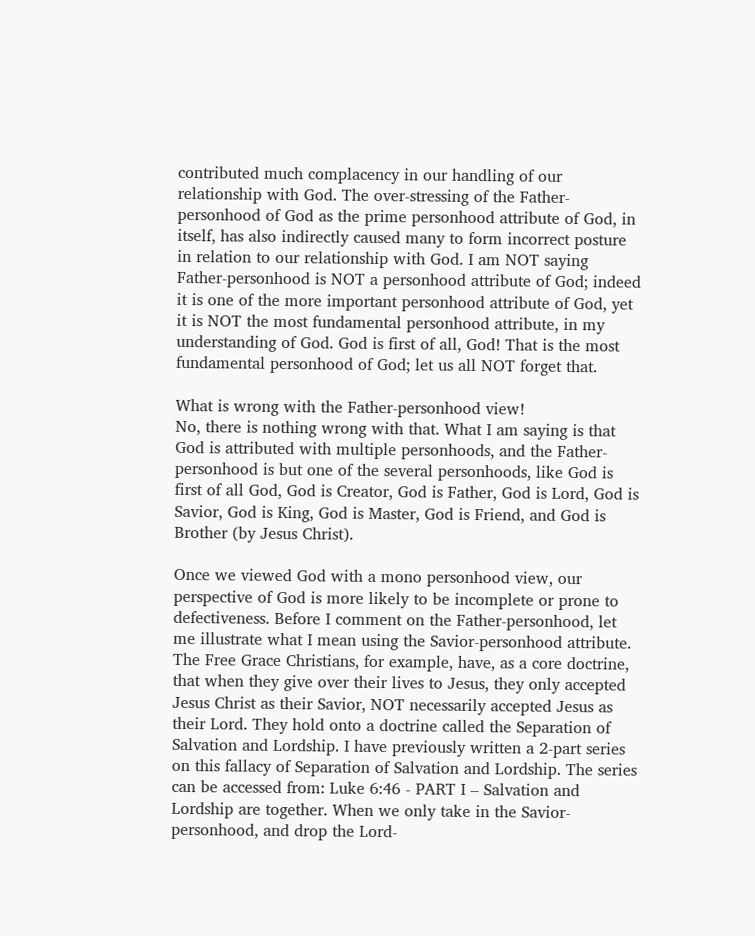contributed much complacency in our handling of our relationship with God. The over-stressing of the Father-personhood of God as the prime personhood attribute of God, in itself, has also indirectly caused many to form incorrect posture in relation to our relationship with God. I am NOT saying Father-personhood is NOT a personhood attribute of God; indeed it is one of the more important personhood attribute of God, yet it is NOT the most fundamental personhood attribute, in my understanding of God. God is first of all, God! That is the most fundamental personhood of God; let us all NOT forget that.

What is wrong with the Father-personhood view!
No, there is nothing wrong with that. What I am saying is that God is attributed with multiple personhoods, and the Father-personhood is but one of the several personhoods, like God is first of all God, God is Creator, God is Father, God is Lord, God is Savior, God is King, God is Master, God is Friend, and God is Brother (by Jesus Christ).

Once we viewed God with a mono personhood view, our perspective of God is more likely to be incomplete or prone to defectiveness. Before I comment on the Father-personhood, let me illustrate what I mean using the Savior-personhood attribute. The Free Grace Christians, for example, have, as a core doctrine, that when they give over their lives to Jesus, they only accepted Jesus Christ as their Savior, NOT necessarily accepted Jesus as their Lord. They hold onto a doctrine called the Separation of Salvation and Lordship. I have previously written a 2-part series on this fallacy of Separation of Salvation and Lordship. The series can be accessed from: Luke 6:46 - PART I – Salvation and Lordship are together. When we only take in the Savior-personhood, and drop the Lord-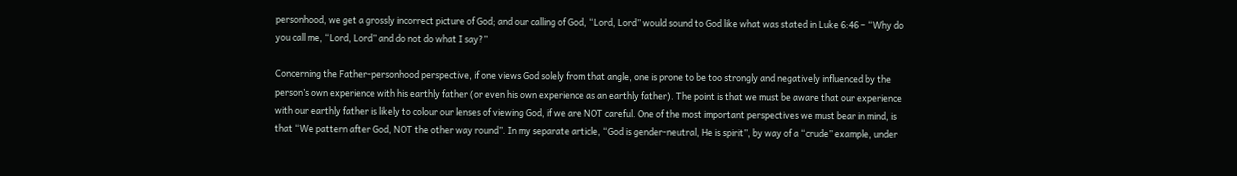personhood, we get a grossly incorrect picture of God; and our calling of God, “Lord, Lord” would sound to God like what was stated in Luke 6:46 – “Why do you call me, “Lord, Lord” and do not do what I say?”

Concerning the Father-personhood perspective, if one views God solely from that angle, one is prone to be too strongly and negatively influenced by the person’s own experience with his earthly father (or even his own experience as an earthly father). The point is that we must be aware that our experience with our earthly father is likely to colour our lenses of viewing God, if we are NOT careful. One of the most important perspectives we must bear in mind, is that “We pattern after God, NOT the other way round”. In my separate article, “God is gender-neutral, He is spirit”, by way of a “crude” example, under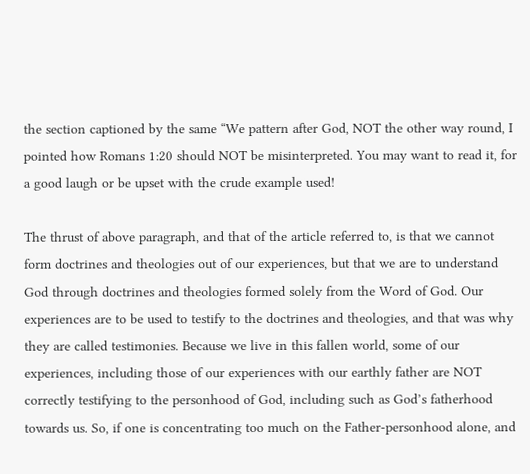the section captioned by the same “We pattern after God, NOT the other way round, I pointed how Romans 1:20 should NOT be misinterpreted. You may want to read it, for a good laugh or be upset with the crude example used!

The thrust of above paragraph, and that of the article referred to, is that we cannot form doctrines and theologies out of our experiences, but that we are to understand God through doctrines and theologies formed solely from the Word of God. Our experiences are to be used to testify to the doctrines and theologies, and that was why they are called testimonies. Because we live in this fallen world, some of our experiences, including those of our experiences with our earthly father are NOT correctly testifying to the personhood of God, including such as God’s fatherhood towards us. So, if one is concentrating too much on the Father-personhood alone, and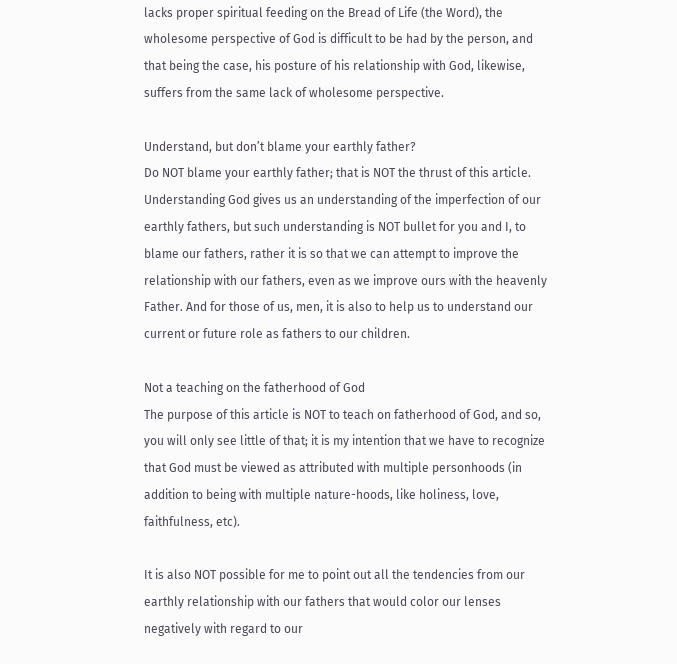lacks proper spiritual feeding on the Bread of Life (the Word), the wholesome perspective of God is difficult to be had by the person, and that being the case, his posture of his relationship with God, likewise, suffers from the same lack of wholesome perspective.

Understand, but don’t blame your earthly father?
Do NOT blame your earthly father; that is NOT the thrust of this article. Understanding God gives us an understanding of the imperfection of our earthly fathers, but such understanding is NOT bullet for you and I, to blame our fathers, rather it is so that we can attempt to improve the relationship with our fathers, even as we improve ours with the heavenly Father. And for those of us, men, it is also to help us to understand our current or future role as fathers to our children.

Not a teaching on the fatherhood of God
The purpose of this article is NOT to teach on fatherhood of God, and so, you will only see little of that; it is my intention that we have to recognize that God must be viewed as attributed with multiple personhoods (in addition to being with multiple nature-hoods, like holiness, love, faithfulness, etc).

It is also NOT possible for me to point out all the tendencies from our earthly relationship with our fathers that would color our lenses negatively with regard to our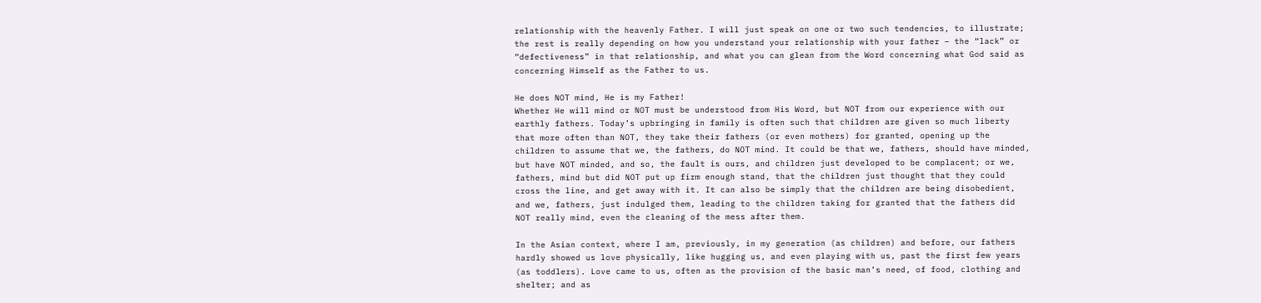relationship with the heavenly Father. I will just speak on one or two such tendencies, to illustrate; the rest is really depending on how you understand your relationship with your father – the “lack” or “defectiveness” in that relationship, and what you can glean from the Word concerning what God said as concerning Himself as the Father to us.

He does NOT mind, He is my Father!
Whether He will mind or NOT must be understood from His Word, but NOT from our experience with our earthly fathers. Today’s upbringing in family is often such that children are given so much liberty that more often than NOT, they take their fathers (or even mothers) for granted, opening up the children to assume that we, the fathers, do NOT mind. It could be that we, fathers, should have minded, but have NOT minded, and so, the fault is ours, and children just developed to be complacent; or we, fathers, mind but did NOT put up firm enough stand, that the children just thought that they could cross the line, and get away with it. It can also be simply that the children are being disobedient, and we, fathers, just indulged them, leading to the children taking for granted that the fathers did NOT really mind, even the cleaning of the mess after them.

In the Asian context, where I am, previously, in my generation (as children) and before, our fathers hardly showed us love physically, like hugging us, and even playing with us, past the first few years (as toddlers). Love came to us, often as the provision of the basic man’s need, of food, clothing and shelter; and as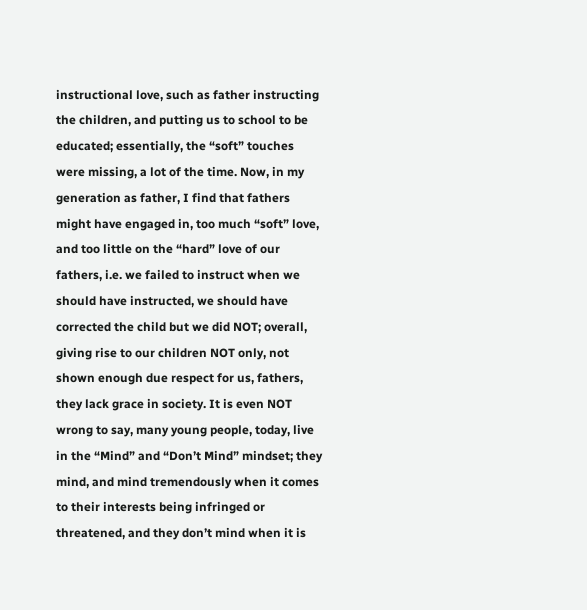instructional love, such as father instructing the children, and putting us to school to be educated; essentially, the “soft” touches were missing, a lot of the time. Now, in my generation as father, I find that fathers might have engaged in, too much “soft” love, and too little on the “hard” love of our fathers, i.e. we failed to instruct when we should have instructed, we should have corrected the child but we did NOT; overall, giving rise to our children NOT only, not shown enough due respect for us, fathers, they lack grace in society. It is even NOT wrong to say, many young people, today, live in the “Mind” and “Don’t Mind” mindset; they mind, and mind tremendously when it comes to their interests being infringed or threatened, and they don’t mind when it is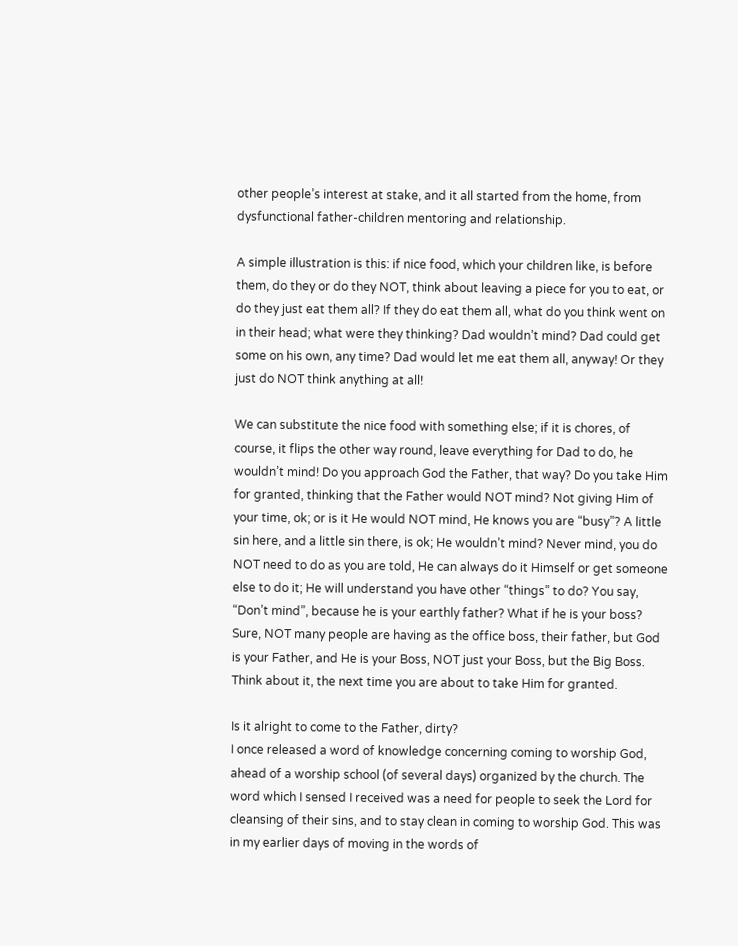other people’s interest at stake, and it all started from the home, from dysfunctional father-children mentoring and relationship.

A simple illustration is this: if nice food, which your children like, is before them, do they or do they NOT, think about leaving a piece for you to eat, or do they just eat them all? If they do eat them all, what do you think went on in their head; what were they thinking? Dad wouldn’t mind? Dad could get some on his own, any time? Dad would let me eat them all, anyway! Or they just do NOT think anything at all!

We can substitute the nice food with something else; if it is chores, of course, it flips the other way round, leave everything for Dad to do, he wouldn’t mind! Do you approach God the Father, that way? Do you take Him for granted, thinking that the Father would NOT mind? Not giving Him of your time, ok; or is it He would NOT mind, He knows you are “busy”? A little sin here, and a little sin there, is ok; He wouldn’t mind? Never mind, you do NOT need to do as you are told, He can always do it Himself or get someone else to do it; He will understand you have other “things” to do? You say, “Don’t mind”, because he is your earthly father? What if he is your boss? Sure, NOT many people are having as the office boss, their father, but God is your Father, and He is your Boss, NOT just your Boss, but the Big Boss. Think about it, the next time you are about to take Him for granted.

Is it alright to come to the Father, dirty?
I once released a word of knowledge concerning coming to worship God, ahead of a worship school (of several days) organized by the church. The word which I sensed I received was a need for people to seek the Lord for cleansing of their sins, and to stay clean in coming to worship God. This was in my earlier days of moving in the words of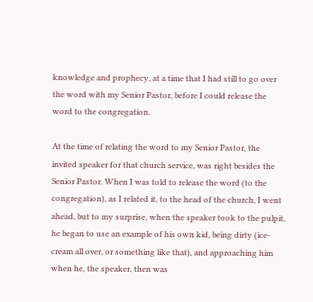knowledge and prophecy, at a time that I had still to go over the word with my Senior Pastor, before I could release the word to the congregation.

At the time of relating the word to my Senior Pastor, the invited speaker for that church service, was right besides the Senior Pastor. When I was told to release the word (to the congregation), as I related it, to the head of the church, I went ahead, but to my surprise, when the speaker took to the pulpit, he began to use an example of his own kid, being dirty (ice-cream all over, or something like that), and approaching him when he, the speaker, then was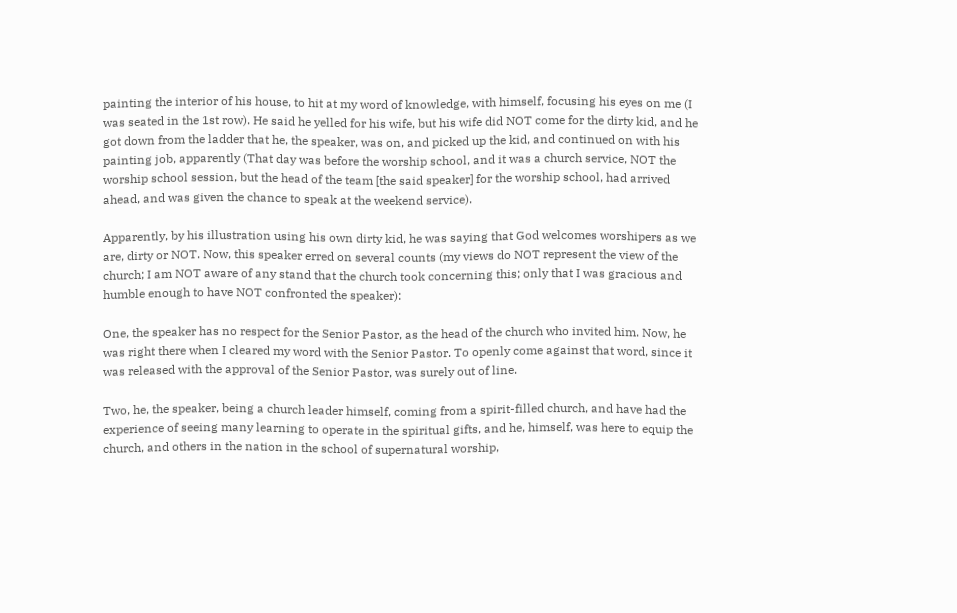painting the interior of his house, to hit at my word of knowledge, with himself, focusing his eyes on me (I was seated in the 1st row). He said he yelled for his wife, but his wife did NOT come for the dirty kid, and he got down from the ladder that he, the speaker, was on, and picked up the kid, and continued on with his painting job, apparently (That day was before the worship school, and it was a church service, NOT the worship school session, but the head of the team [the said speaker] for the worship school, had arrived ahead, and was given the chance to speak at the weekend service).

Apparently, by his illustration using his own dirty kid, he was saying that God welcomes worshipers as we are, dirty or NOT. Now, this speaker erred on several counts (my views do NOT represent the view of the church; I am NOT aware of any stand that the church took concerning this; only that I was gracious and humble enough to have NOT confronted the speaker):

One, the speaker has no respect for the Senior Pastor, as the head of the church who invited him. Now, he was right there when I cleared my word with the Senior Pastor. To openly come against that word, since it was released with the approval of the Senior Pastor, was surely out of line.

Two, he, the speaker, being a church leader himself, coming from a spirit-filled church, and have had the experience of seeing many learning to operate in the spiritual gifts, and he, himself, was here to equip the church, and others in the nation in the school of supernatural worship,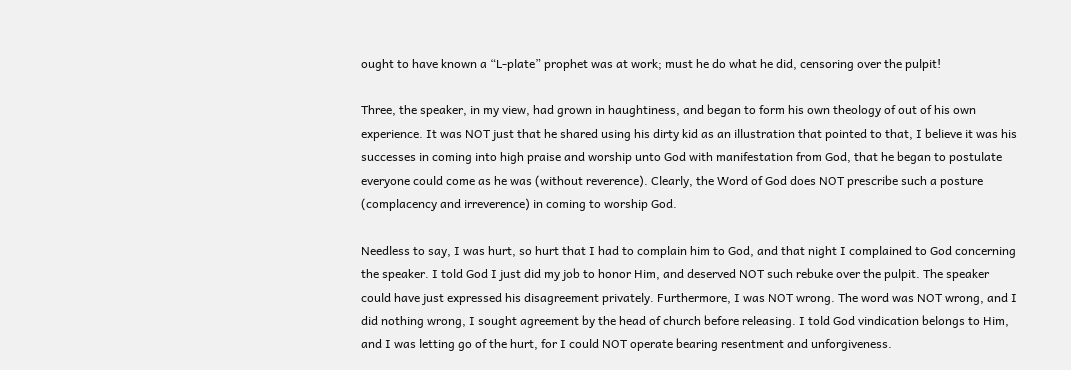ought to have known a “L-plate” prophet was at work; must he do what he did, censoring over the pulpit!

Three, the speaker, in my view, had grown in haughtiness, and began to form his own theology of out of his own experience. It was NOT just that he shared using his dirty kid as an illustration that pointed to that, I believe it was his successes in coming into high praise and worship unto God with manifestation from God, that he began to postulate everyone could come as he was (without reverence). Clearly, the Word of God does NOT prescribe such a posture (complacency and irreverence) in coming to worship God.

Needless to say, I was hurt, so hurt that I had to complain him to God, and that night I complained to God concerning the speaker. I told God I just did my job to honor Him, and deserved NOT such rebuke over the pulpit. The speaker could have just expressed his disagreement privately. Furthermore, I was NOT wrong. The word was NOT wrong, and I did nothing wrong, I sought agreement by the head of church before releasing. I told God vindication belongs to Him, and I was letting go of the hurt, for I could NOT operate bearing resentment and unforgiveness.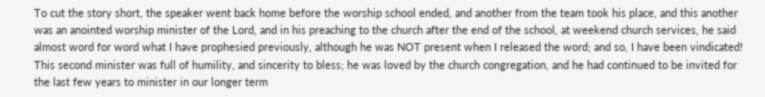To cut the story short, the speaker went back home before the worship school ended, and another from the team took his place, and this another was an anointed worship minister of the Lord, and in his preaching to the church after the end of the school, at weekend church services, he said almost word for word what I have prophesied previously, although he was NOT present when I released the word; and so, I have been vindicated! This second minister was full of humility, and sincerity to bless; he was loved by the church congregation, and he had continued to be invited for the last few years to minister in our longer term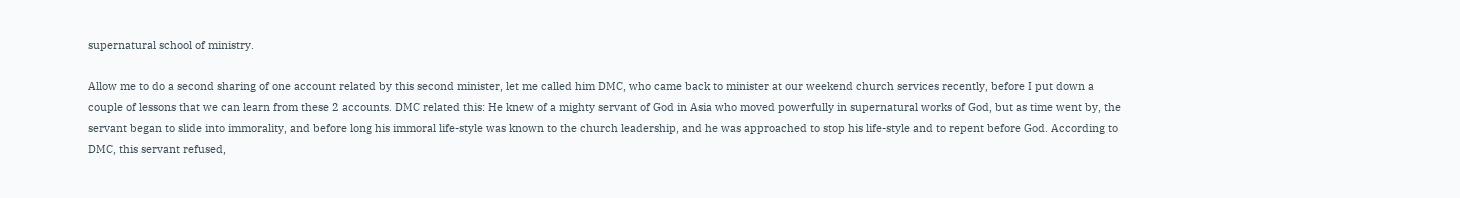supernatural school of ministry.

Allow me to do a second sharing of one account related by this second minister, let me called him DMC, who came back to minister at our weekend church services recently, before I put down a couple of lessons that we can learn from these 2 accounts. DMC related this: He knew of a mighty servant of God in Asia who moved powerfully in supernatural works of God, but as time went by, the servant began to slide into immorality, and before long his immoral life-style was known to the church leadership, and he was approached to stop his life-style and to repent before God. According to DMC, this servant refused,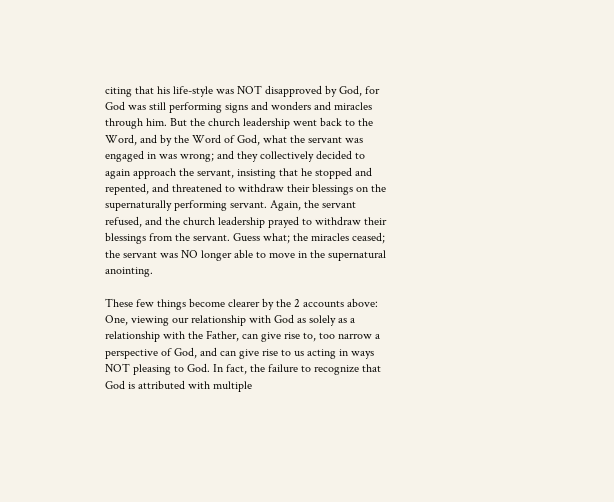citing that his life-style was NOT disapproved by God, for God was still performing signs and wonders and miracles through him. But the church leadership went back to the Word, and by the Word of God, what the servant was engaged in was wrong; and they collectively decided to again approach the servant, insisting that he stopped and repented, and threatened to withdraw their blessings on the supernaturally performing servant. Again, the servant refused, and the church leadership prayed to withdraw their blessings from the servant. Guess what; the miracles ceased; the servant was NO longer able to move in the supernatural anointing.

These few things become clearer by the 2 accounts above:
One, viewing our relationship with God as solely as a relationship with the Father, can give rise to, too narrow a perspective of God, and can give rise to us acting in ways NOT pleasing to God. In fact, the failure to recognize that God is attributed with multiple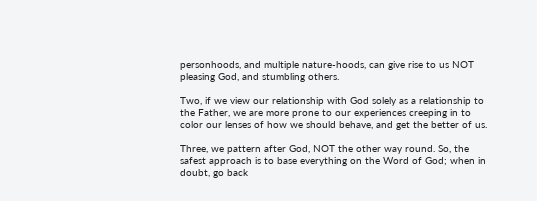personhoods, and multiple nature-hoods, can give rise to us NOT pleasing God, and stumbling others.

Two, if we view our relationship with God solely as a relationship to the Father, we are more prone to our experiences creeping in to color our lenses of how we should behave, and get the better of us.

Three, we pattern after God, NOT the other way round. So, the safest approach is to base everything on the Word of God; when in doubt, go back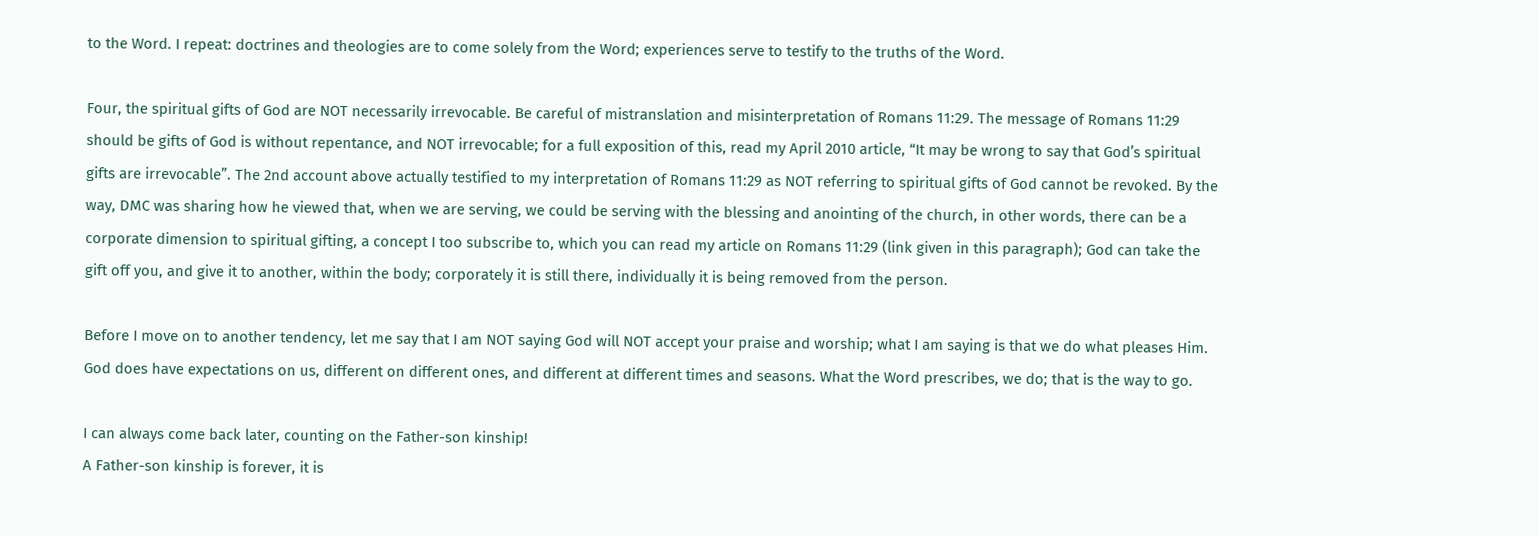to the Word. I repeat: doctrines and theologies are to come solely from the Word; experiences serve to testify to the truths of the Word.

Four, the spiritual gifts of God are NOT necessarily irrevocable. Be careful of mistranslation and misinterpretation of Romans 11:29. The message of Romans 11:29 should be gifts of God is without repentance, and NOT irrevocable; for a full exposition of this, read my April 2010 article, “It may be wrong to say that God’s spiritual gifts are irrevocable”. The 2nd account above actually testified to my interpretation of Romans 11:29 as NOT referring to spiritual gifts of God cannot be revoked. By the way, DMC was sharing how he viewed that, when we are serving, we could be serving with the blessing and anointing of the church, in other words, there can be a corporate dimension to spiritual gifting, a concept I too subscribe to, which you can read my article on Romans 11:29 (link given in this paragraph); God can take the gift off you, and give it to another, within the body; corporately it is still there, individually it is being removed from the person.

Before I move on to another tendency, let me say that I am NOT saying God will NOT accept your praise and worship; what I am saying is that we do what pleases Him. God does have expectations on us, different on different ones, and different at different times and seasons. What the Word prescribes, we do; that is the way to go.

I can always come back later, counting on the Father-son kinship!
A Father-son kinship is forever, it is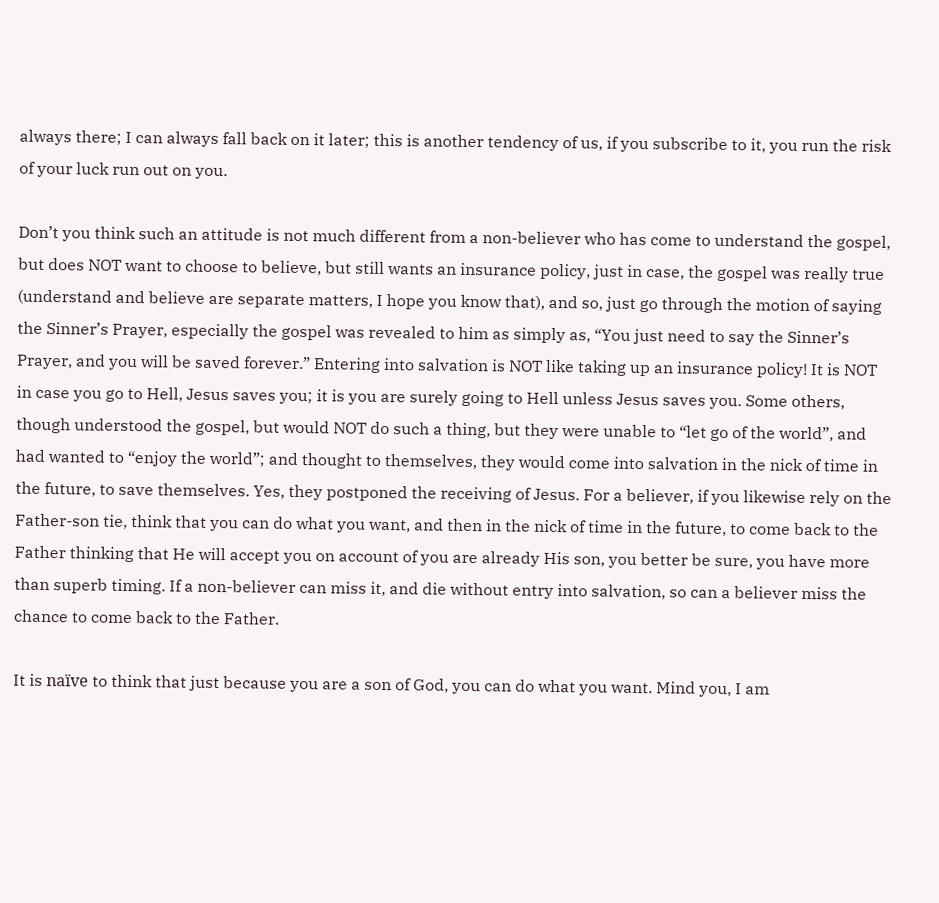always there; I can always fall back on it later; this is another tendency of us, if you subscribe to it, you run the risk of your luck run out on you.

Don’t you think such an attitude is not much different from a non-believer who has come to understand the gospel, but does NOT want to choose to believe, but still wants an insurance policy, just in case, the gospel was really true (understand and believe are separate matters, I hope you know that), and so, just go through the motion of saying the Sinner’s Prayer, especially the gospel was revealed to him as simply as, “You just need to say the Sinner’s Prayer, and you will be saved forever.” Entering into salvation is NOT like taking up an insurance policy! It is NOT in case you go to Hell, Jesus saves you; it is you are surely going to Hell unless Jesus saves you. Some others, though understood the gospel, but would NOT do such a thing, but they were unable to “let go of the world”, and had wanted to “enjoy the world”; and thought to themselves, they would come into salvation in the nick of time in the future, to save themselves. Yes, they postponed the receiving of Jesus. For a believer, if you likewise rely on the Father-son tie, think that you can do what you want, and then in the nick of time in the future, to come back to the Father thinking that He will accept you on account of you are already His son, you better be sure, you have more than superb timing. If a non-believer can miss it, and die without entry into salvation, so can a believer miss the chance to come back to the Father.

It is naïve to think that just because you are a son of God, you can do what you want. Mind you, I am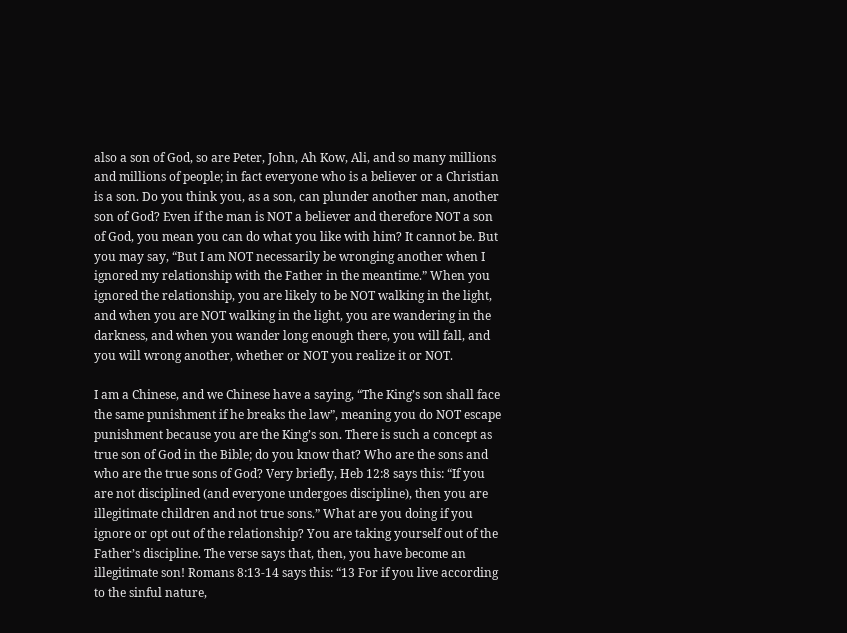also a son of God, so are Peter, John, Ah Kow, Ali, and so many millions and millions of people; in fact everyone who is a believer or a Christian is a son. Do you think you, as a son, can plunder another man, another son of God? Even if the man is NOT a believer and therefore NOT a son of God, you mean you can do what you like with him? It cannot be. But you may say, “But I am NOT necessarily be wronging another when I ignored my relationship with the Father in the meantime.” When you ignored the relationship, you are likely to be NOT walking in the light, and when you are NOT walking in the light, you are wandering in the darkness, and when you wander long enough there, you will fall, and you will wrong another, whether or NOT you realize it or NOT.

I am a Chinese, and we Chinese have a saying, “The King’s son shall face the same punishment if he breaks the law”, meaning you do NOT escape punishment because you are the King’s son. There is such a concept as true son of God in the Bible; do you know that? Who are the sons and who are the true sons of God? Very briefly, Heb 12:8 says this: “If you are not disciplined (and everyone undergoes discipline), then you are illegitimate children and not true sons.” What are you doing if you ignore or opt out of the relationship? You are taking yourself out of the Father’s discipline. The verse says that, then, you have become an illegitimate son! Romans 8:13-14 says this: “13 For if you live according to the sinful nature,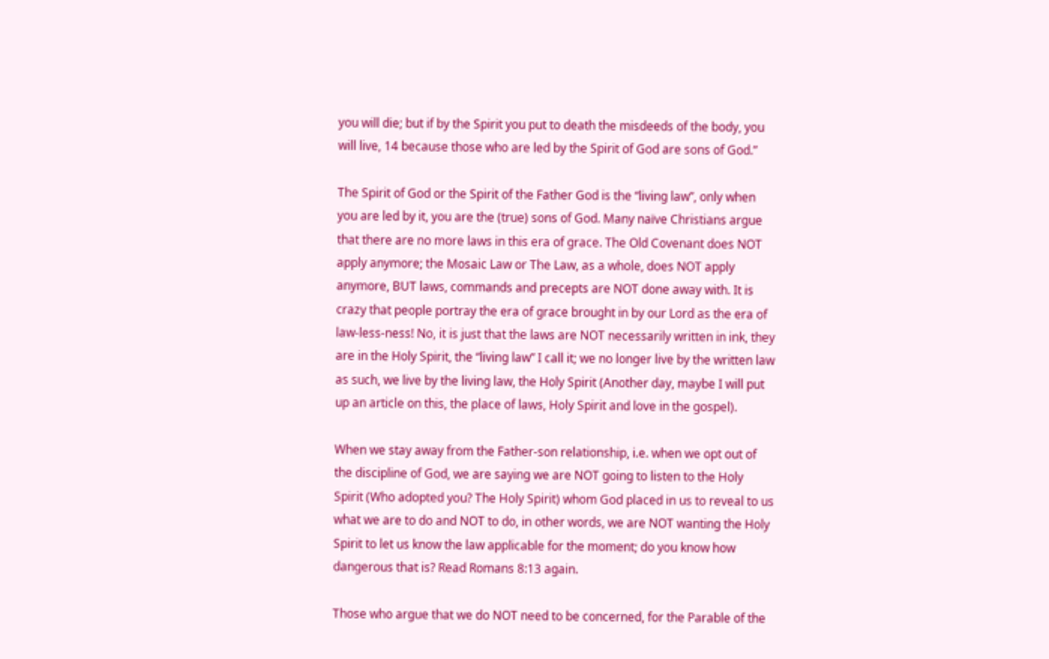you will die; but if by the Spirit you put to death the misdeeds of the body, you will live, 14 because those who are led by the Spirit of God are sons of God.”

The Spirit of God or the Spirit of the Father God is the “living law”, only when you are led by it, you are the (true) sons of God. Many naïve Christians argue that there are no more laws in this era of grace. The Old Covenant does NOT apply anymore; the Mosaic Law or The Law, as a whole, does NOT apply anymore, BUT laws, commands and precepts are NOT done away with. It is crazy that people portray the era of grace brought in by our Lord as the era of law-less-ness! No, it is just that the laws are NOT necessarily written in ink, they are in the Holy Spirit, the “living law” I call it; we no longer live by the written law as such, we live by the living law, the Holy Spirit (Another day, maybe I will put up an article on this, the place of laws, Holy Spirit and love in the gospel).

When we stay away from the Father-son relationship, i.e. when we opt out of the discipline of God, we are saying we are NOT going to listen to the Holy Spirit (Who adopted you? The Holy Spirit) whom God placed in us to reveal to us what we are to do and NOT to do, in other words, we are NOT wanting the Holy Spirit to let us know the law applicable for the moment; do you know how dangerous that is? Read Romans 8:13 again.

Those who argue that we do NOT need to be concerned, for the Parable of the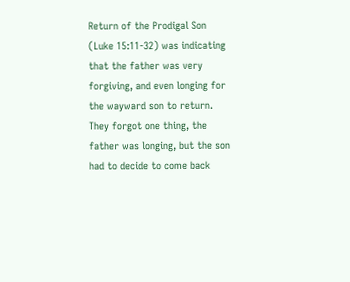Return of the Prodigal Son (Luke 15:11-32) was indicating that the father was very forgiving, and even longing for the wayward son to return. They forgot one thing, the father was longing, but the son had to decide to come back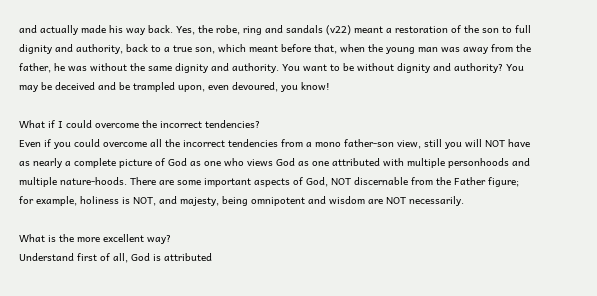and actually made his way back. Yes, the robe, ring and sandals (v22) meant a restoration of the son to full dignity and authority, back to a true son, which meant before that, when the young man was away from the father, he was without the same dignity and authority. You want to be without dignity and authority? You may be deceived and be trampled upon, even devoured, you know!

What if I could overcome the incorrect tendencies?
Even if you could overcome all the incorrect tendencies from a mono father-son view, still you will NOT have as nearly a complete picture of God as one who views God as one attributed with multiple personhoods and multiple nature-hoods. There are some important aspects of God, NOT discernable from the Father figure; for example, holiness is NOT, and majesty, being omnipotent and wisdom are NOT necessarily.

What is the more excellent way?
Understand first of all, God is attributed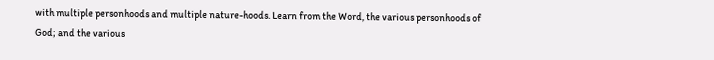with multiple personhoods and multiple nature-hoods. Learn from the Word, the various personhoods of God; and the various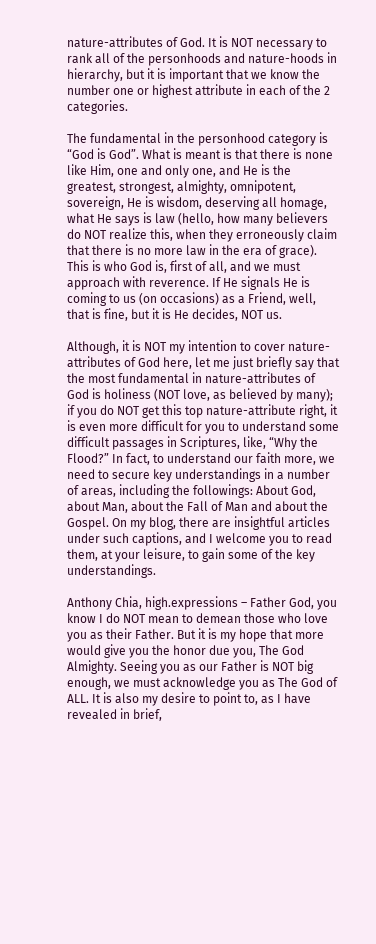nature-attributes of God. It is NOT necessary to rank all of the personhoods and nature-hoods in hierarchy, but it is important that we know the number one or highest attribute in each of the 2 categories.

The fundamental in the personhood category is “God is God”. What is meant is that there is none like Him, one and only one, and He is the greatest, strongest, almighty, omnipotent, sovereign, He is wisdom, deserving all homage, what He says is law (hello, how many believers do NOT realize this, when they erroneously claim that there is no more law in the era of grace). This is who God is, first of all, and we must approach with reverence. If He signals He is coming to us (on occasions) as a Friend, well, that is fine, but it is He decides, NOT us.

Although, it is NOT my intention to cover nature-attributes of God here, let me just briefly say that the most fundamental in nature-attributes of God is holiness (NOT love, as believed by many); if you do NOT get this top nature-attribute right, it is even more difficult for you to understand some difficult passages in Scriptures, like, “Why the Flood?” In fact, to understand our faith more, we need to secure key understandings in a number of areas, including the followings: About God, about Man, about the Fall of Man and about the Gospel. On my blog, there are insightful articles under such captions, and I welcome you to read them, at your leisure, to gain some of the key understandings.

Anthony Chia, high.expressions – Father God, you know I do NOT mean to demean those who love you as their Father. But it is my hope that more would give you the honor due you, The God Almighty. Seeing you as our Father is NOT big enough, we must acknowledge you as The God of ALL. It is also my desire to point to, as I have revealed in brief,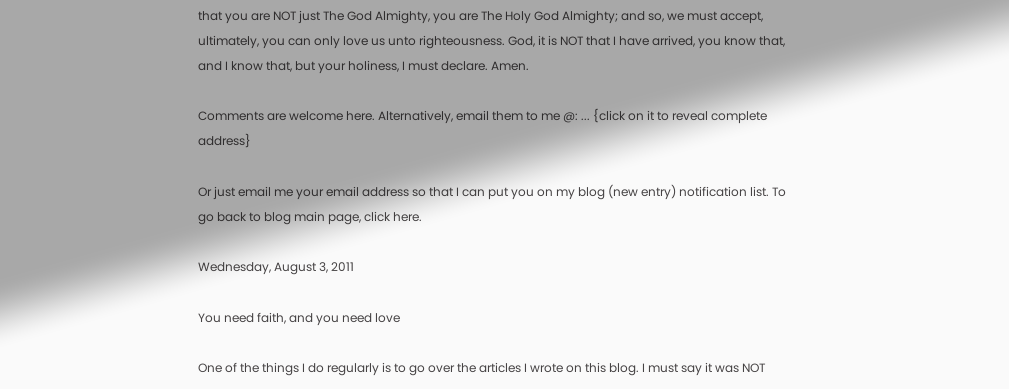that you are NOT just The God Almighty, you are The Holy God Almighty; and so, we must accept, ultimately, you can only love us unto righteousness. God, it is NOT that I have arrived, you know that, and I know that, but your holiness, I must declare. Amen.

Comments are welcome here. Alternatively, email them to me @: ... {click on it to reveal complete address}

Or just email me your email address so that I can put you on my blog (new entry) notification list. To go back to blog main page, click here.

Wednesday, August 3, 2011

You need faith, and you need love

One of the things I do regularly is to go over the articles I wrote on this blog. I must say it was NOT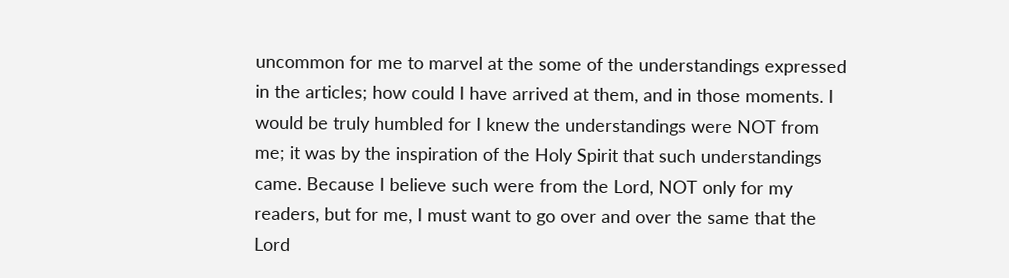uncommon for me to marvel at the some of the understandings expressed in the articles; how could I have arrived at them, and in those moments. I would be truly humbled for I knew the understandings were NOT from me; it was by the inspiration of the Holy Spirit that such understandings came. Because I believe such were from the Lord, NOT only for my readers, but for me, I must want to go over and over the same that the Lord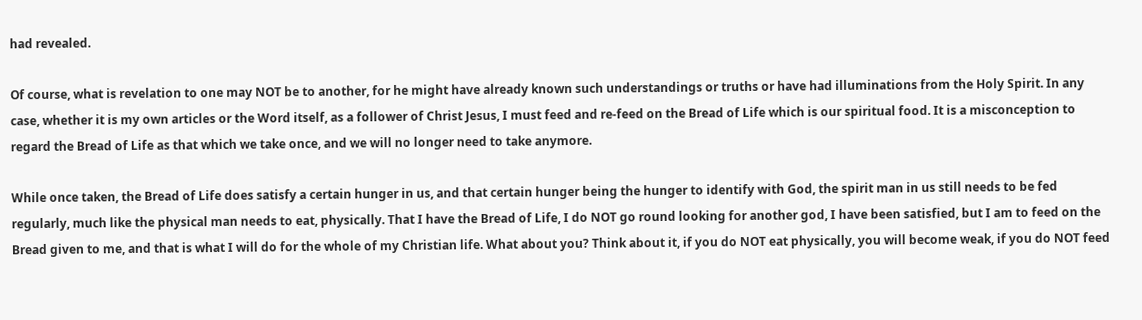had revealed.

Of course, what is revelation to one may NOT be to another, for he might have already known such understandings or truths or have had illuminations from the Holy Spirit. In any case, whether it is my own articles or the Word itself, as a follower of Christ Jesus, I must feed and re-feed on the Bread of Life which is our spiritual food. It is a misconception to regard the Bread of Life as that which we take once, and we will no longer need to take anymore.

While once taken, the Bread of Life does satisfy a certain hunger in us, and that certain hunger being the hunger to identify with God, the spirit man in us still needs to be fed regularly, much like the physical man needs to eat, physically. That I have the Bread of Life, I do NOT go round looking for another god, I have been satisfied, but I am to feed on the Bread given to me, and that is what I will do for the whole of my Christian life. What about you? Think about it, if you do NOT eat physically, you will become weak, if you do NOT feed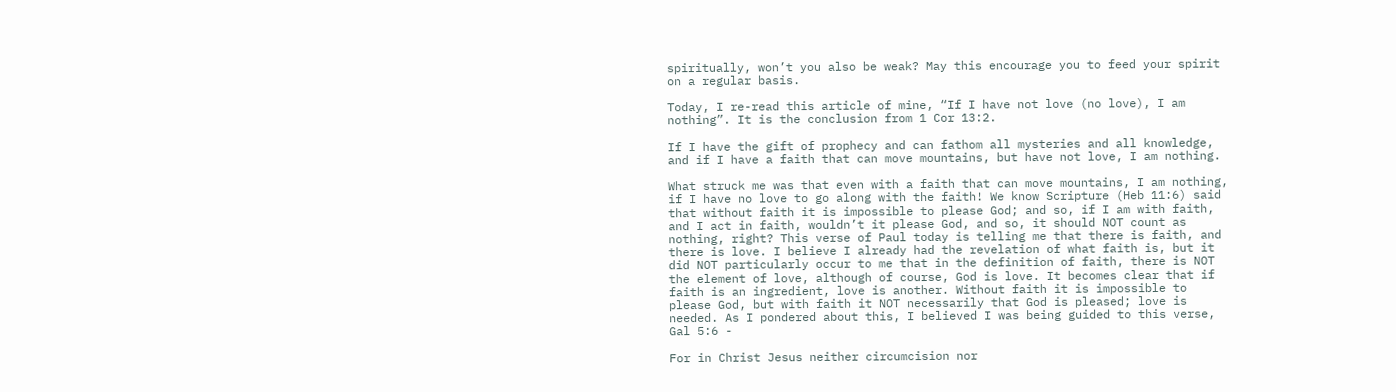spiritually, won’t you also be weak? May this encourage you to feed your spirit on a regular basis.

Today, I re-read this article of mine, “If I have not love (no love), I am nothing”. It is the conclusion from 1 Cor 13:2.

If I have the gift of prophecy and can fathom all mysteries and all knowledge, and if I have a faith that can move mountains, but have not love, I am nothing.

What struck me was that even with a faith that can move mountains, I am nothing, if I have no love to go along with the faith! We know Scripture (Heb 11:6) said that without faith it is impossible to please God; and so, if I am with faith, and I act in faith, wouldn’t it please God, and so, it should NOT count as nothing, right? This verse of Paul today is telling me that there is faith, and there is love. I believe I already had the revelation of what faith is, but it did NOT particularly occur to me that in the definition of faith, there is NOT the element of love, although of course, God is love. It becomes clear that if faith is an ingredient, love is another. Without faith it is impossible to please God, but with faith it NOT necessarily that God is pleased; love is needed. As I pondered about this, I believed I was being guided to this verse, Gal 5:6 -

For in Christ Jesus neither circumcision nor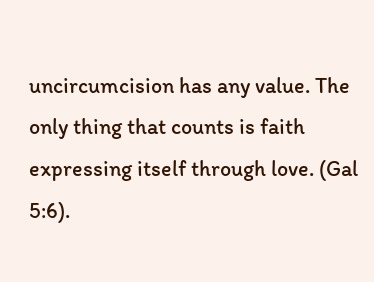uncircumcision has any value. The only thing that counts is faith expressing itself through love. (Gal 5:6).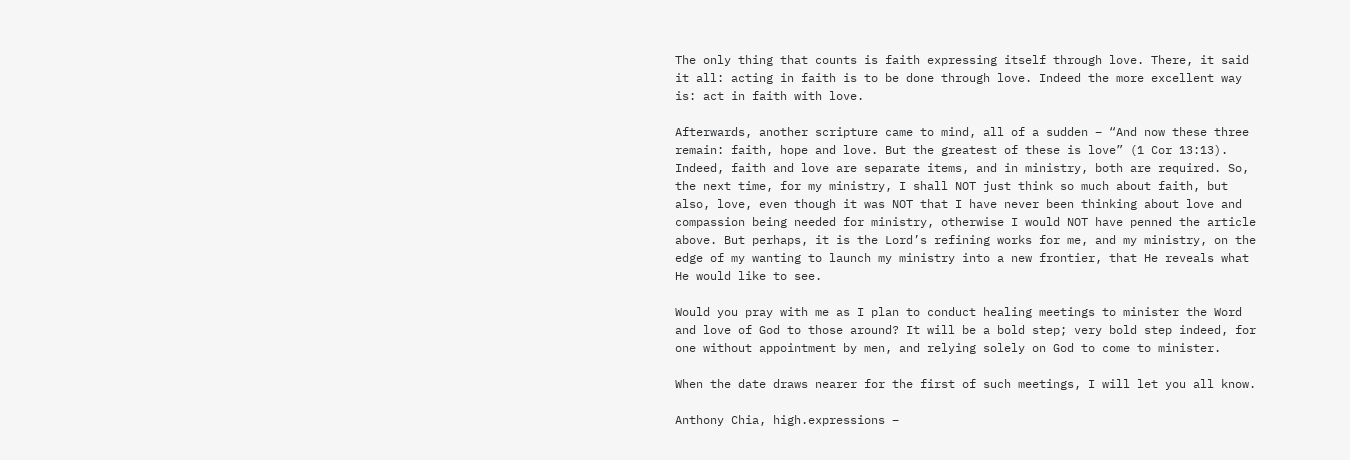The only thing that counts is faith expressing itself through love. There, it said it all: acting in faith is to be done through love. Indeed the more excellent way is: act in faith with love.

Afterwards, another scripture came to mind, all of a sudden – “And now these three remain: faith, hope and love. But the greatest of these is love” (1 Cor 13:13). Indeed, faith and love are separate items, and in ministry, both are required. So, the next time, for my ministry, I shall NOT just think so much about faith, but also, love, even though it was NOT that I have never been thinking about love and compassion being needed for ministry, otherwise I would NOT have penned the article above. But perhaps, it is the Lord’s refining works for me, and my ministry, on the edge of my wanting to launch my ministry into a new frontier, that He reveals what He would like to see.

Would you pray with me as I plan to conduct healing meetings to minister the Word and love of God to those around? It will be a bold step; very bold step indeed, for one without appointment by men, and relying solely on God to come to minister.

When the date draws nearer for the first of such meetings, I will let you all know.

Anthony Chia, high.expressions –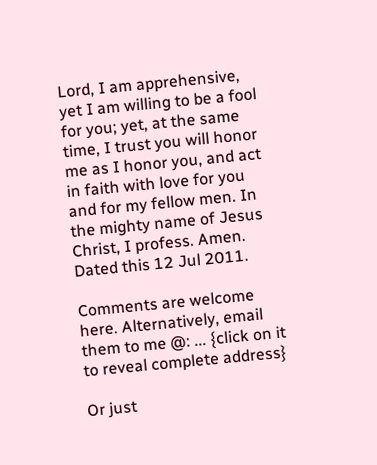Lord, I am apprehensive, yet I am willing to be a fool for you; yet, at the same time, I trust you will honor me as I honor you, and act in faith with love for you and for my fellow men. In the mighty name of Jesus Christ, I profess. Amen. Dated this 12 Jul 2011.

Comments are welcome here. Alternatively, email them to me @: ... {click on it to reveal complete address}

Or just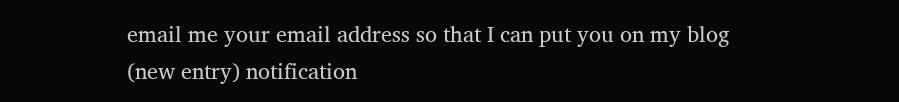email me your email address so that I can put you on my blog (new entry) notification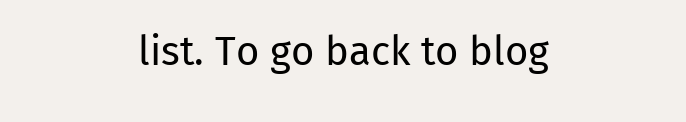list. To go back to blog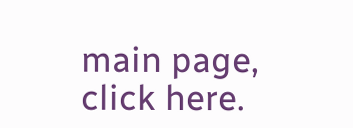main page, click here.